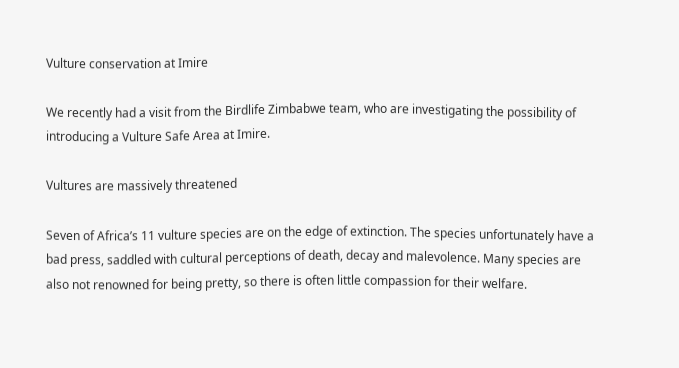Vulture conservation at Imire

We recently had a visit from the Birdlife Zimbabwe team, who are investigating the possibility of introducing a Vulture Safe Area at Imire.

Vultures are massively threatened

Seven of Africa’s 11 vulture species are on the edge of extinction. The species unfortunately have a bad press, saddled with cultural perceptions of death, decay and malevolence. Many species are also not renowned for being pretty, so there is often little compassion for their welfare.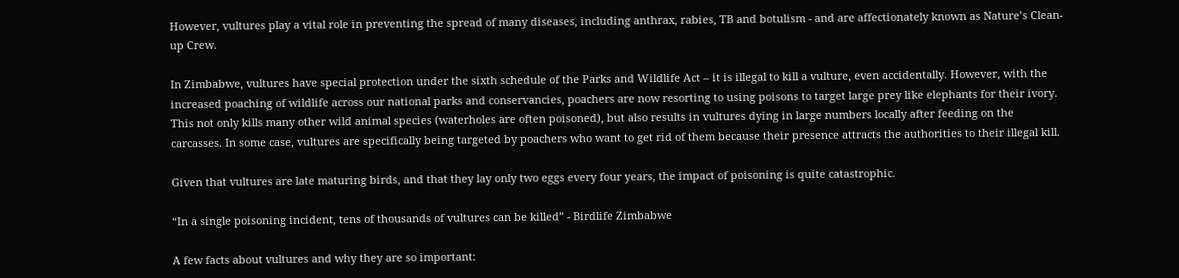However, vultures play a vital role in preventing the spread of many diseases, including anthrax, rabies, TB and botulism - and are affectionately known as Nature’s Clean-up Crew.

In Zimbabwe, vultures have special protection under the sixth schedule of the Parks and Wildlife Act – it is illegal to kill a vulture, even accidentally. However, with the increased poaching of wildlife across our national parks and conservancies, poachers are now resorting to using poisons to target large prey like elephants for their ivory. This not only kills many other wild animal species (waterholes are often poisoned), but also results in vultures dying in large numbers locally after feeding on the carcasses. In some case, vultures are specifically being targeted by poachers who want to get rid of them because their presence attracts the authorities to their illegal kill.

Given that vultures are late maturing birds, and that they lay only two eggs every four years, the impact of poisoning is quite catastrophic.

“In a single poisoning incident, tens of thousands of vultures can be killed” - Birdlife Zimbabwe

A few facts about vultures and why they are so important: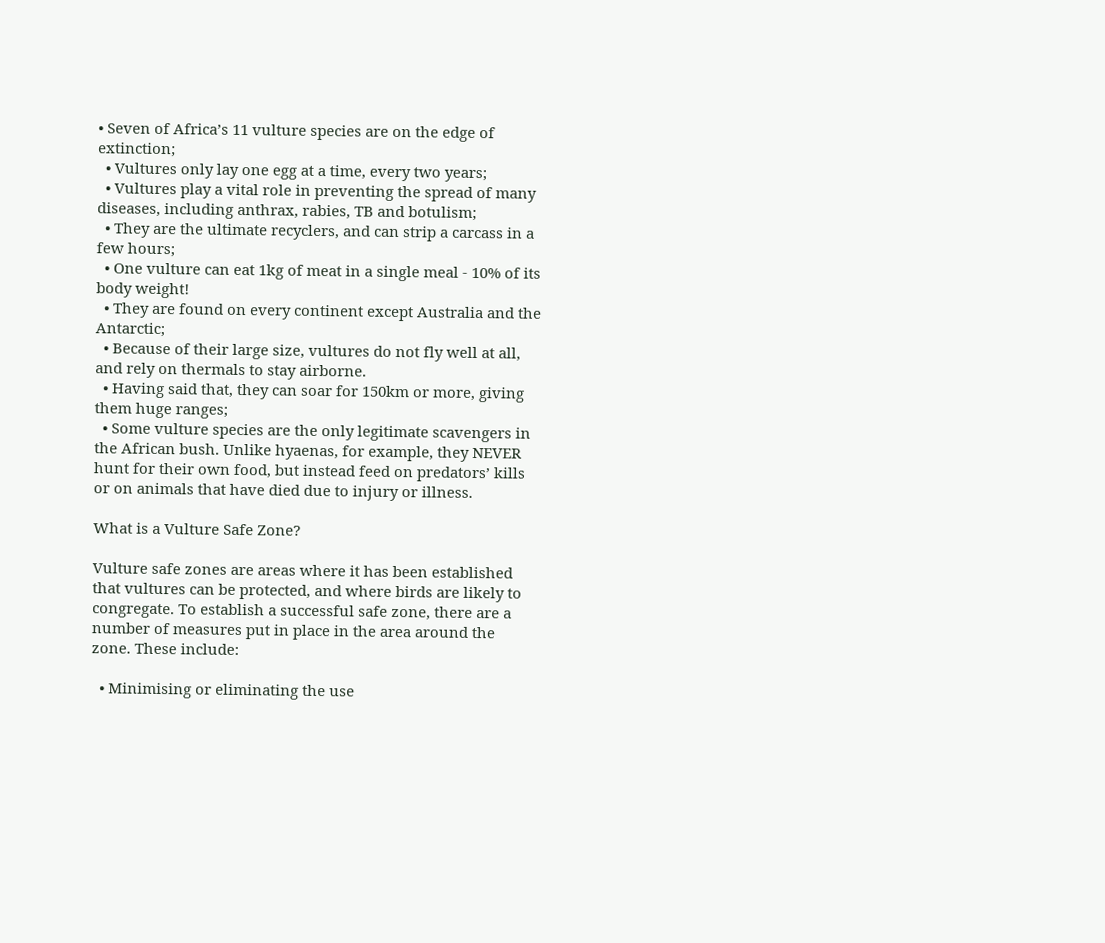• Seven of Africa’s 11 vulture species are on the edge of extinction;
  • Vultures only lay one egg at a time, every two years;
  • Vultures play a vital role in preventing the spread of many diseases, including anthrax, rabies, TB and botulism;
  • They are the ultimate recyclers, and can strip a carcass in a few hours;
  • One vulture can eat 1kg of meat in a single meal - 10% of its body weight!
  • They are found on every continent except Australia and the Antarctic;
  • Because of their large size, vultures do not fly well at all, and rely on thermals to stay airborne.
  • Having said that, they can soar for 150km or more, giving them huge ranges;
  • Some vulture species are the only legitimate scavengers in the African bush. Unlike hyaenas, for example, they NEVER hunt for their own food, but instead feed on predators’ kills or on animals that have died due to injury or illness.

What is a Vulture Safe Zone?

Vulture safe zones are areas where it has been established that vultures can be protected, and where birds are likely to congregate. To establish a successful safe zone, there are a number of measures put in place in the area around the zone. These include:

  • Minimising or eliminating the use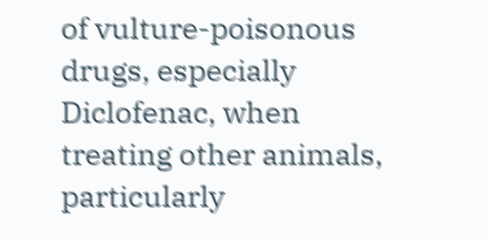of vulture-poisonous drugs, especially Diclofenac, when treating other animals, particularly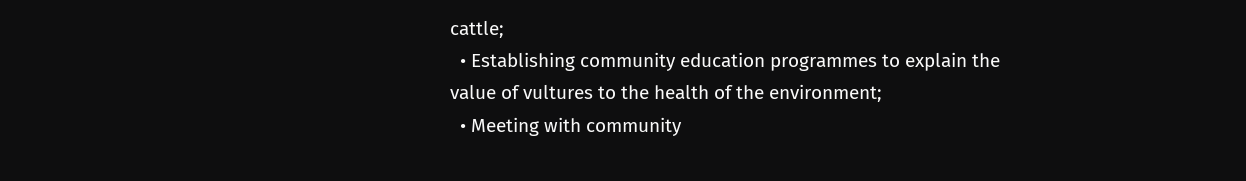cattle;
  • Establishing community education programmes to explain the value of vultures to the health of the environment;
  • Meeting with community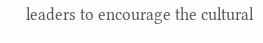leaders to encourage the cultural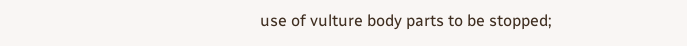use of vulture body parts to be stopped;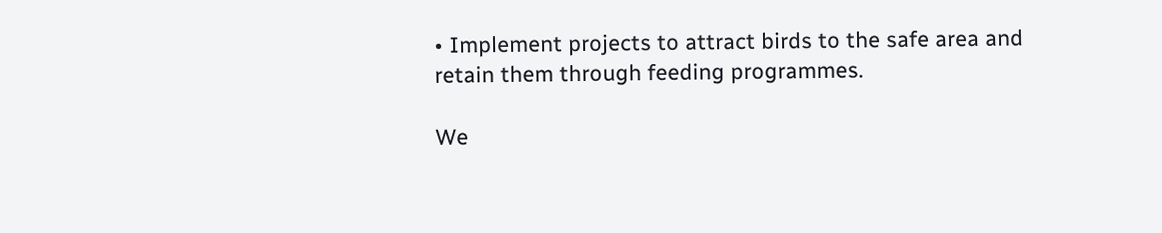• Implement projects to attract birds to the safe area and retain them through feeding programmes.

We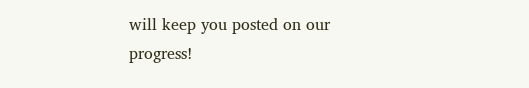will keep you posted on our progress!